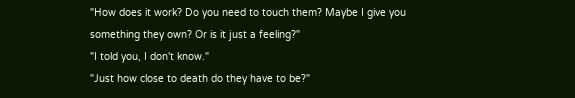"How does it work? Do you need to touch them? Maybe I give you something they own? Or is it just a feeling?"
"I told you, I don't know."
"Just how close to death do they have to be?"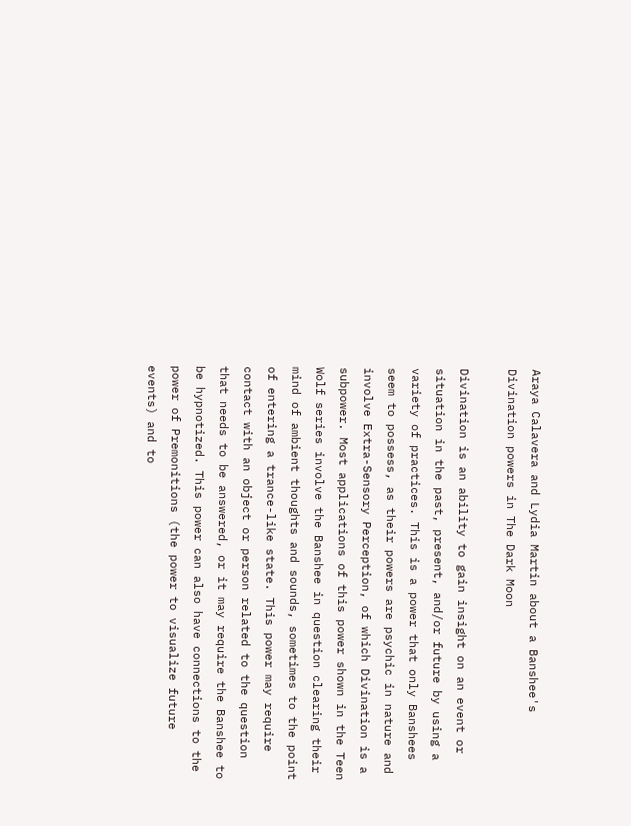Araya Calavera and Lydia Martin about a Banshee's Divination powers in The Dark Moon

Divination is an ability to gain insight on an event or situation in the past, present, and/or future by using a variety of practices. This is a power that only Banshees seem to possess, as their powers are psychic in nature and involve Extra-Sensory Perception, of which Divination is a subpower. Most applications of this power shown in the Teen Wolf series involve the Banshee in question clearing their mind of ambient thoughts and sounds, sometimes to the point of entering a trance-like state. This power may require contact with an object or person related to the question that needs to be answered, or it may require the Banshee to be hypnotized. This power can also have connections to the power of Premonitions (the power to visualize future events) and to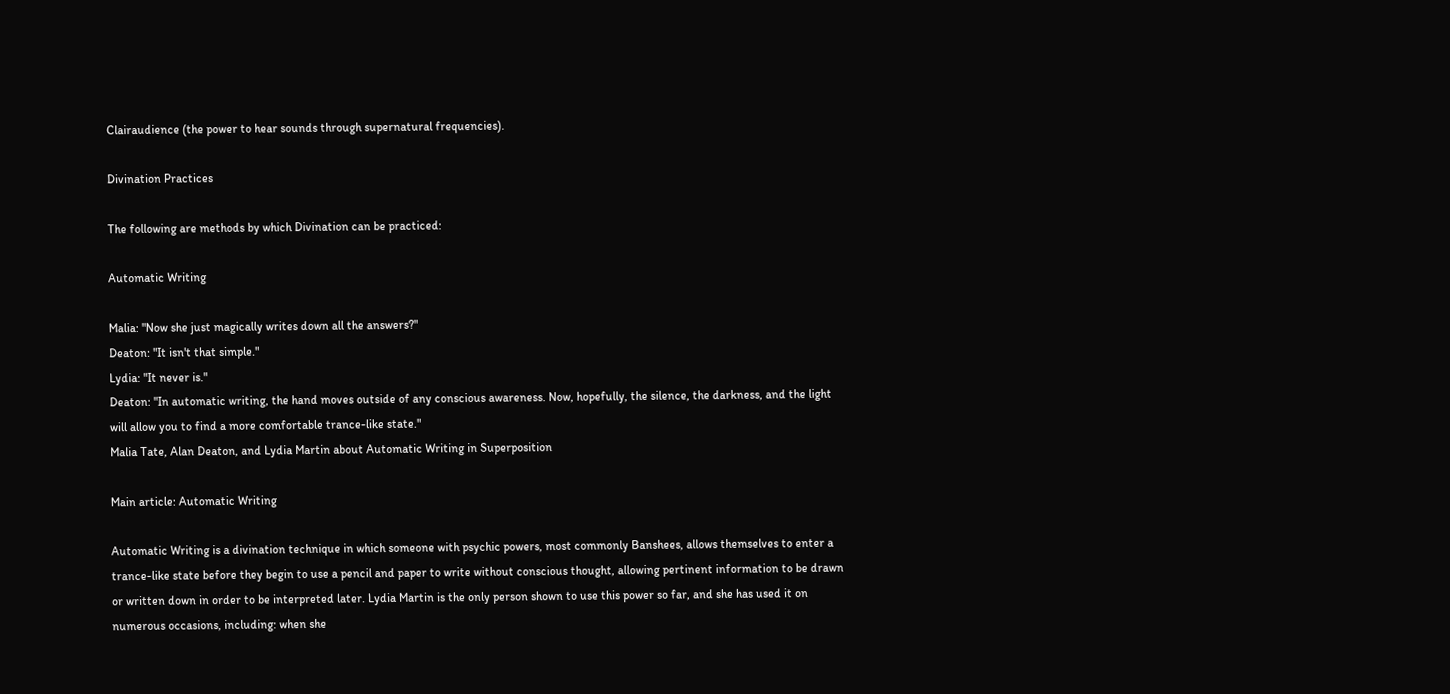Clairaudience (the power to hear sounds through supernatural frequencies).

Divination Practices

The following are methods by which Divination can be practiced:

Automatic Writing

Malia: "Now she just magically writes down all the answers?"
Deaton: "It isn't that simple."
Lydia: "It never is."
Deaton: "In automatic writing, the hand moves outside of any conscious awareness. Now, hopefully, the silence, the darkness, and the light will allow you to find a more comfortable trance-like state."
Malia Tate, Alan Deaton, and Lydia Martin about Automatic Writing in Superposition

Main article: Automatic Writing

Automatic Writing is a divination technique in which someone with psychic powers, most commonly Banshees, allows themselves to enter a trance-like state before they begin to use a pencil and paper to write without conscious thought, allowing pertinent information to be drawn or written down in order to be interpreted later. Lydia Martin is the only person shown to use this power so far, and she has used it on numerous occasions, including: when she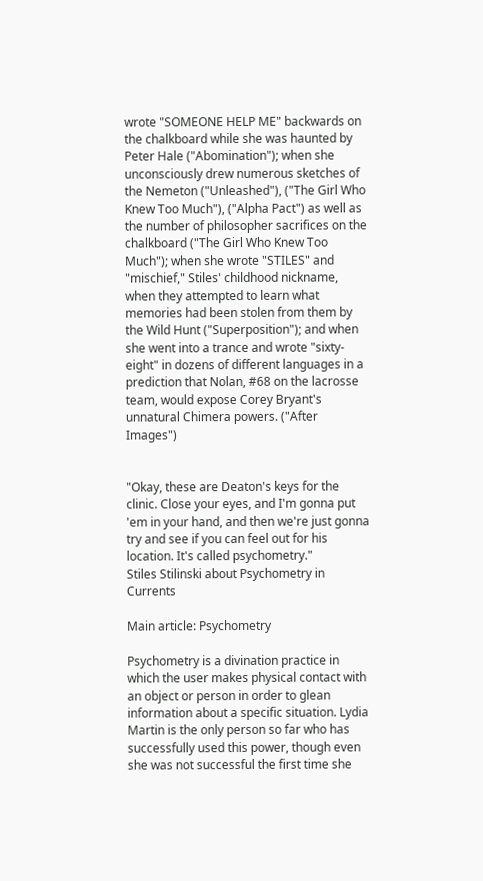wrote "SOMEONE HELP ME" backwards on the chalkboard while she was haunted by Peter Hale ("Abomination"); when she unconsciously drew numerous sketches of the Nemeton ("Unleashed"), ("The Girl Who Knew Too Much"), ("Alpha Pact") as well as the number of philosopher sacrifices on the chalkboard ("The Girl Who Knew Too Much"); when she wrote "STILES" and "mischief," Stiles' childhood nickname, when they attempted to learn what memories had been stolen from them by the Wild Hunt ("Superposition"); and when she went into a trance and wrote "sixty-eight" in dozens of different languages in a prediction that Nolan, #68 on the lacrosse team, would expose Corey Bryant's unnatural Chimera powers. ("After Images")


"Okay, these are Deaton's keys for the clinic. Close your eyes, and I'm gonna put 'em in your hand, and then we're just gonna try and see if you can feel out for his location. It's called psychometry."
Stiles Stilinski about Psychometry in Currents

Main article: Psychometry

Psychometry is a divination practice in which the user makes physical contact with an object or person in order to glean information about a specific situation. Lydia Martin is the only person so far who has successfully used this power, though even she was not successful the first time she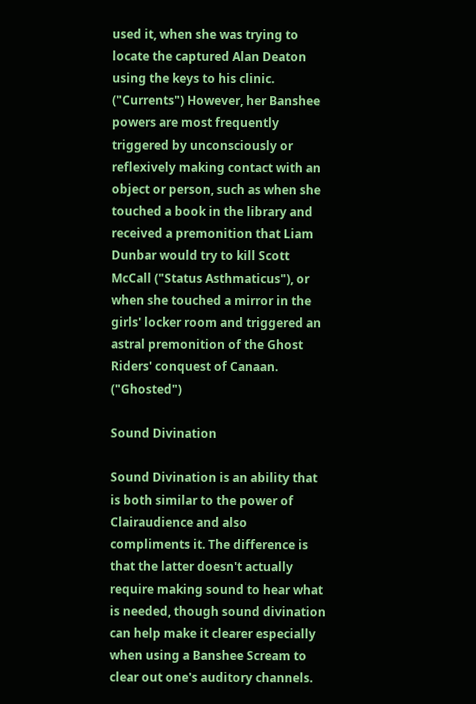used it, when she was trying to locate the captured Alan Deaton using the keys to his clinic. ("Currents") However, her Banshee powers are most frequently triggered by unconsciously or reflexively making contact with an object or person, such as when she touched a book in the library and received a premonition that Liam Dunbar would try to kill Scott McCall ("Status Asthmaticus"), or when she touched a mirror in the girls' locker room and triggered an astral premonition of the Ghost Riders' conquest of Canaan. ("Ghosted")

Sound Divination

Sound Divination is an ability that is both similar to the power of Clairaudience and also compliments it. The difference is that the latter doesn't actually require making sound to hear what is needed, though sound divination can help make it clearer especially when using a Banshee Scream to clear out one's auditory channels.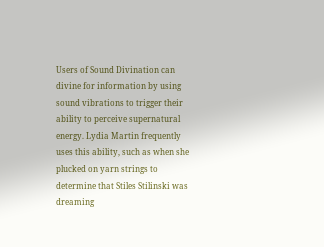Users of Sound Divination can divine for information by using sound vibrations to trigger their ability to perceive supernatural energy. Lydia Martin frequently uses this ability, such as when she plucked on yarn strings to determine that Stiles Stilinski was dreaming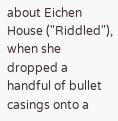about Eichen House ("Riddled"), when she dropped a handful of bullet casings onto a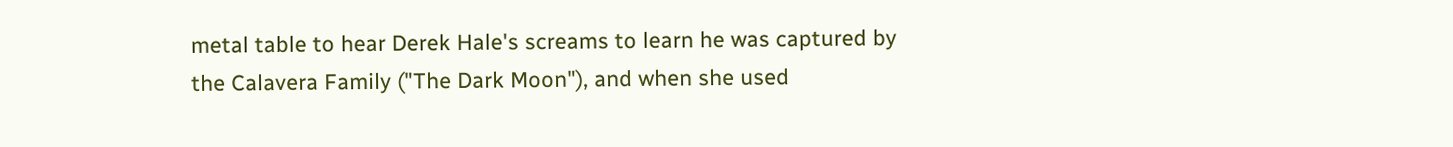metal table to hear Derek Hale's screams to learn he was captured by the Calavera Family ("The Dark Moon"), and when she used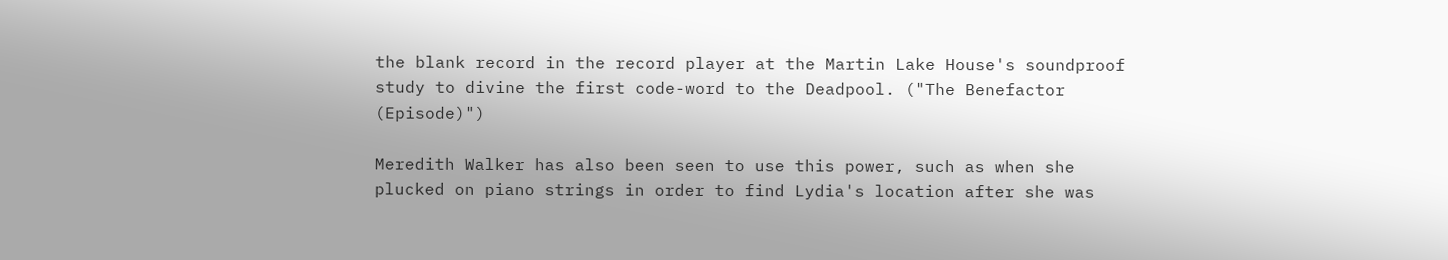the blank record in the record player at the Martin Lake House's soundproof study to divine the first code-word to the Deadpool. ("The Benefactor (Episode)")

Meredith Walker has also been seen to use this power, such as when she plucked on piano strings in order to find Lydia's location after she was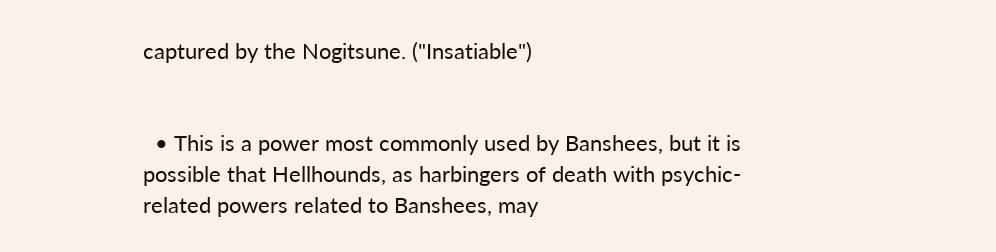captured by the Nogitsune. ("Insatiable")


  • This is a power most commonly used by Banshees, but it is possible that Hellhounds, as harbingers of death with psychic-related powers related to Banshees, may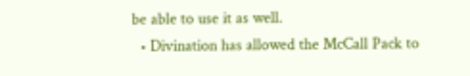be able to use it as well.
  • Divination has allowed the McCall Pack to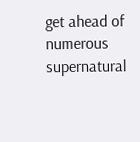get ahead of numerous supernatural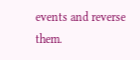events and reverse them.